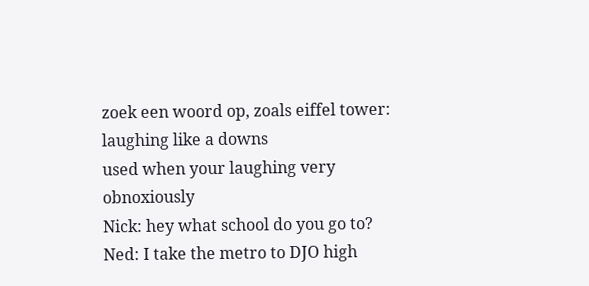zoek een woord op, zoals eiffel tower:
laughing like a downs
used when your laughing very obnoxiously
Nick: hey what school do you go to?
Ned: I take the metro to DJO high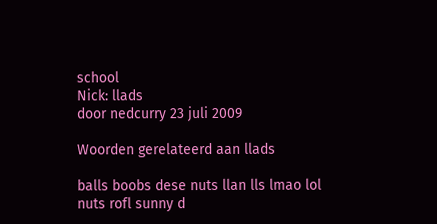school
Nick: llads
door nedcurry 23 juli 2009

Woorden gerelateerd aan llads

balls boobs dese nuts llan lls lmao lol nuts rofl sunny d